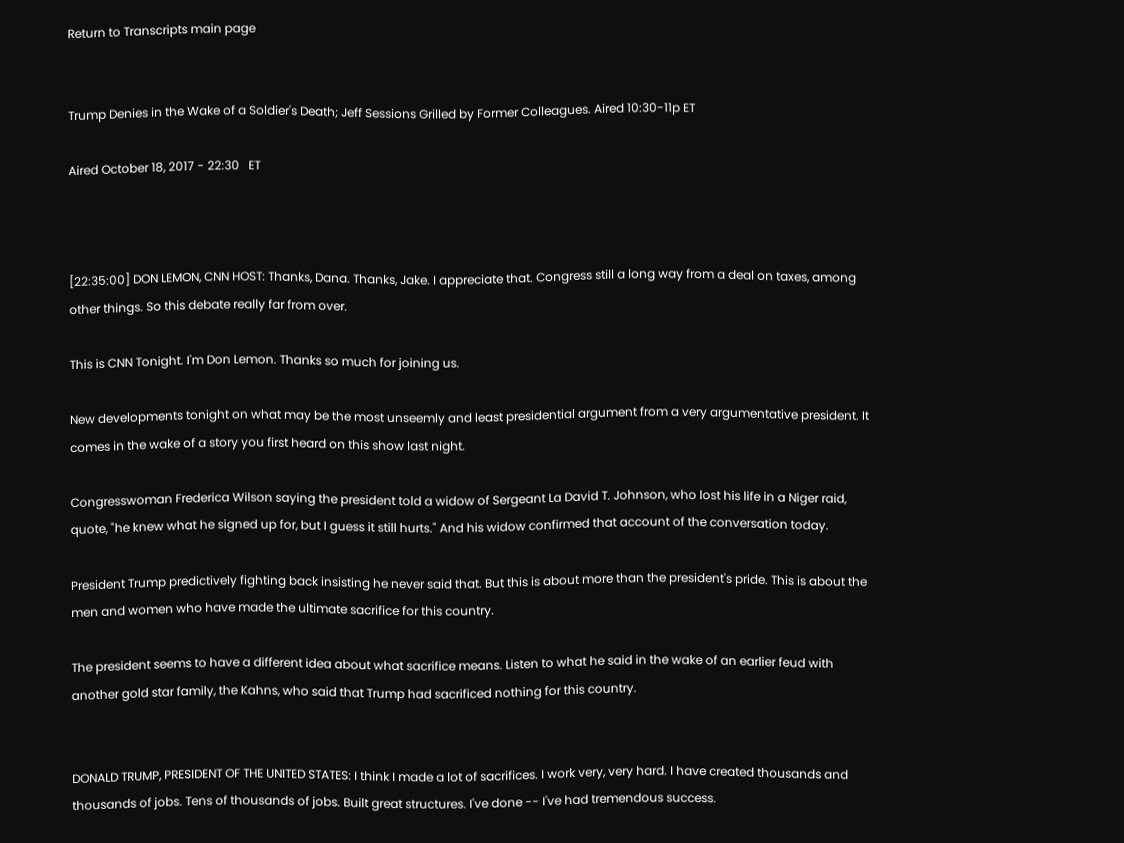Return to Transcripts main page


Trump Denies in the Wake of a Soldier's Death; Jeff Sessions Grilled by Former Colleagues. Aired 10:30-11p ET

Aired October 18, 2017 - 22:30   ET



[22:35:00] DON LEMON, CNN HOST: Thanks, Dana. Thanks, Jake. I appreciate that. Congress still a long way from a deal on taxes, among other things. So this debate really far from over.

This is CNN Tonight. I'm Don Lemon. Thanks so much for joining us.

New developments tonight on what may be the most unseemly and least presidential argument from a very argumentative president. It comes in the wake of a story you first heard on this show last night.

Congresswoman Frederica Wilson saying the president told a widow of Sergeant La David T. Johnson, who lost his life in a Niger raid, quote, "he knew what he signed up for, but I guess it still hurts." And his widow confirmed that account of the conversation today.

President Trump predictively fighting back insisting he never said that. But this is about more than the president's pride. This is about the men and women who have made the ultimate sacrifice for this country.

The president seems to have a different idea about what sacrifice means. Listen to what he said in the wake of an earlier feud with another gold star family, the Kahns, who said that Trump had sacrificed nothing for this country.


DONALD TRUMP, PRESIDENT OF THE UNITED STATES: I think I made a lot of sacrifices. I work very, very hard. I have created thousands and thousands of jobs. Tens of thousands of jobs. Built great structures. I've done -- I've had tremendous success.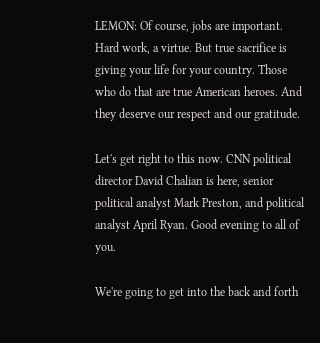LEMON: Of course, jobs are important. Hard work, a virtue. But true sacrifice is giving your life for your country. Those who do that are true American heroes. And they deserve our respect and our gratitude.

Let's get right to this now. CNN political director David Chalian is here, senior political analyst Mark Preston, and political analyst April Ryan. Good evening to all of you.

We're going to get into the back and forth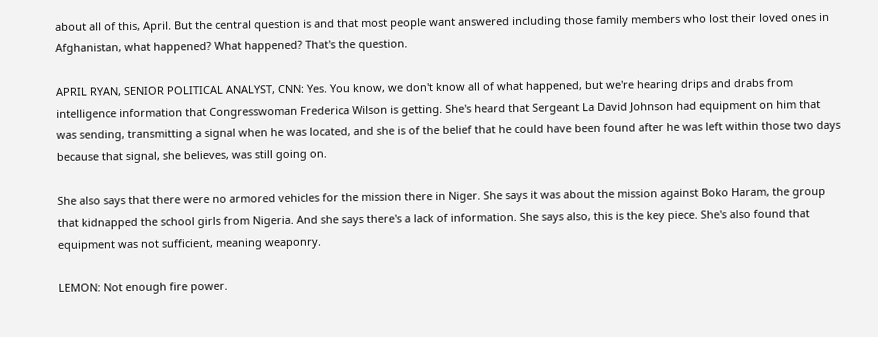about all of this, April. But the central question is and that most people want answered including those family members who lost their loved ones in Afghanistan, what happened? What happened? That's the question.

APRIL RYAN, SENIOR POLITICAL ANALYST, CNN: Yes. You know, we don't know all of what happened, but we're hearing drips and drabs from intelligence information that Congresswoman Frederica Wilson is getting. She's heard that Sergeant La David Johnson had equipment on him that was sending, transmitting a signal when he was located, and she is of the belief that he could have been found after he was left within those two days because that signal, she believes, was still going on.

She also says that there were no armored vehicles for the mission there in Niger. She says it was about the mission against Boko Haram, the group that kidnapped the school girls from Nigeria. And she says there's a lack of information. She says also, this is the key piece. She's also found that equipment was not sufficient, meaning weaponry.

LEMON: Not enough fire power.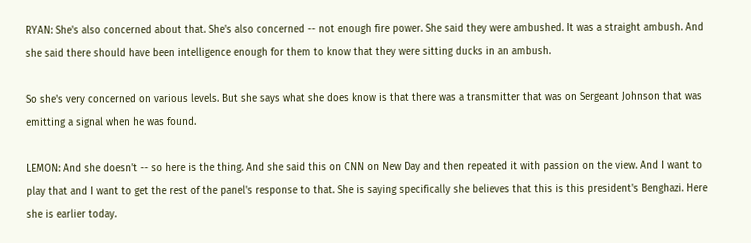RYAN: She's also concerned about that. She's also concerned -- not enough fire power. She said they were ambushed. It was a straight ambush. And she said there should have been intelligence enough for them to know that they were sitting ducks in an ambush.

So she's very concerned on various levels. But she says what she does know is that there was a transmitter that was on Sergeant Johnson that was emitting a signal when he was found.

LEMON: And she doesn't -- so here is the thing. And she said this on CNN on New Day and then repeated it with passion on the view. And I want to play that and I want to get the rest of the panel's response to that. She is saying specifically she believes that this is this president's Benghazi. Here she is earlier today.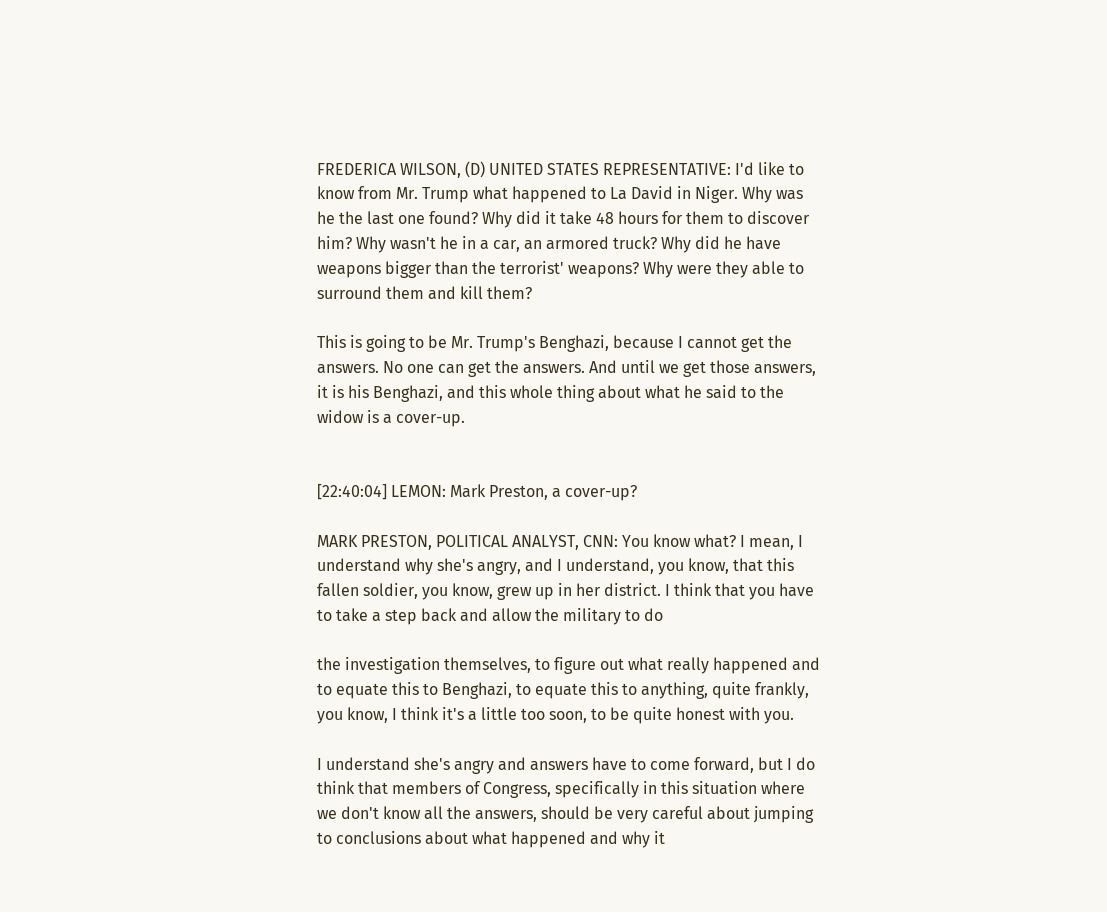FREDERICA WILSON, (D) UNITED STATES REPRESENTATIVE: I'd like to know from Mr. Trump what happened to La David in Niger. Why was he the last one found? Why did it take 48 hours for them to discover him? Why wasn't he in a car, an armored truck? Why did he have weapons bigger than the terrorist' weapons? Why were they able to surround them and kill them?

This is going to be Mr. Trump's Benghazi, because I cannot get the answers. No one can get the answers. And until we get those answers, it is his Benghazi, and this whole thing about what he said to the widow is a cover-up.


[22:40:04] LEMON: Mark Preston, a cover-up?

MARK PRESTON, POLITICAL ANALYST, CNN: You know what? I mean, I understand why she's angry, and I understand, you know, that this fallen soldier, you know, grew up in her district. I think that you have to take a step back and allow the military to do

the investigation themselves, to figure out what really happened and to equate this to Benghazi, to equate this to anything, quite frankly, you know, I think it's a little too soon, to be quite honest with you.

I understand she's angry and answers have to come forward, but I do think that members of Congress, specifically in this situation where we don't know all the answers, should be very careful about jumping to conclusions about what happened and why it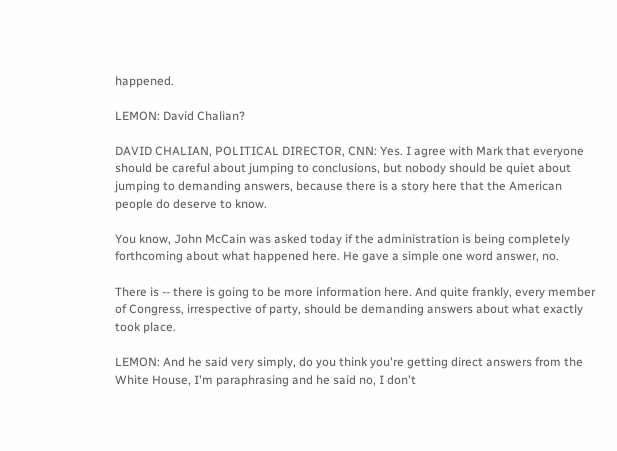happened.

LEMON: David Chalian?

DAVID CHALIAN, POLITICAL DIRECTOR, CNN: Yes. I agree with Mark that everyone should be careful about jumping to conclusions, but nobody should be quiet about jumping to demanding answers, because there is a story here that the American people do deserve to know.

You know, John McCain was asked today if the administration is being completely forthcoming about what happened here. He gave a simple one word answer, no.

There is -- there is going to be more information here. And quite frankly, every member of Congress, irrespective of party, should be demanding answers about what exactly took place.

LEMON: And he said very simply, do you think you're getting direct answers from the White House, I'm paraphrasing and he said no, I don't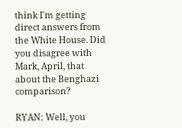think I'm getting direct answers from the White House. Did you disagree with Mark, April, that about the Benghazi comparison?

RYAN: Well, you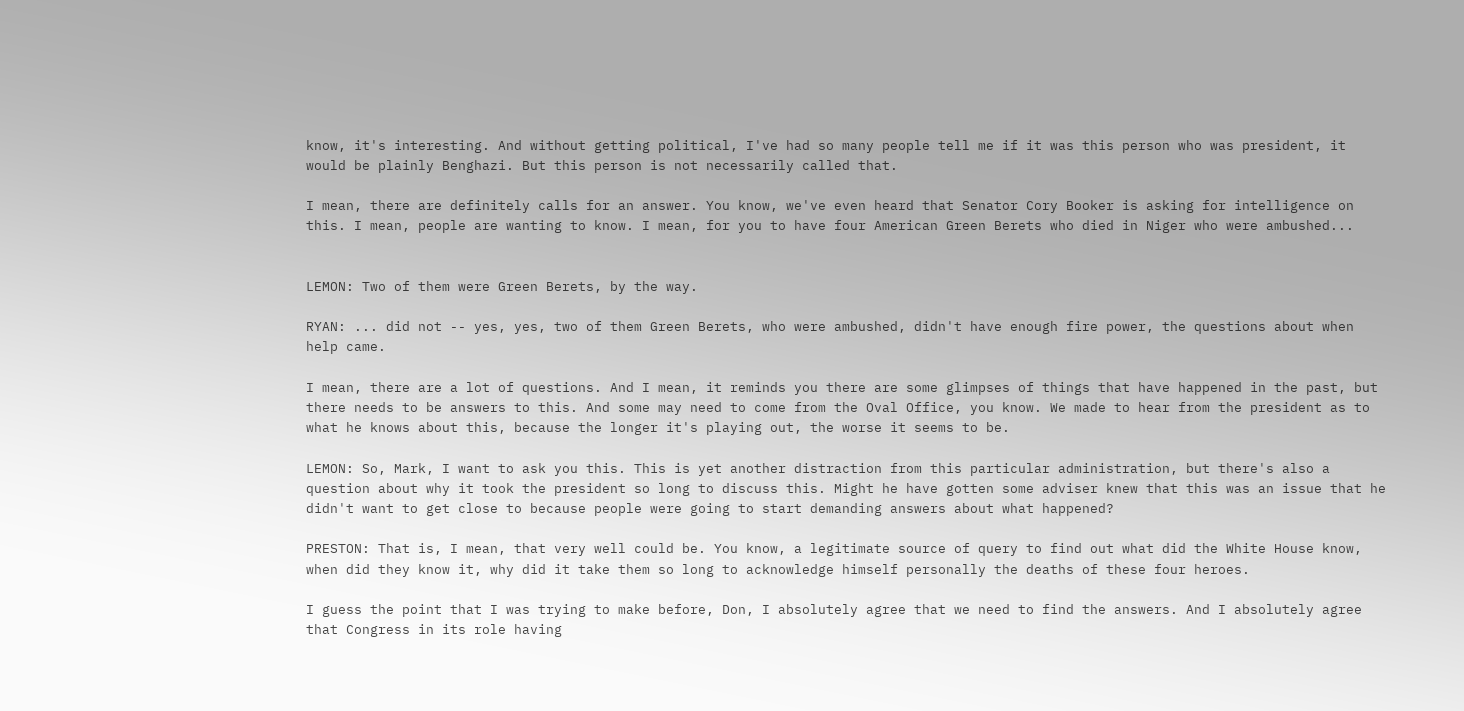know, it's interesting. And without getting political, I've had so many people tell me if it was this person who was president, it would be plainly Benghazi. But this person is not necessarily called that.

I mean, there are definitely calls for an answer. You know, we've even heard that Senator Cory Booker is asking for intelligence on this. I mean, people are wanting to know. I mean, for you to have four American Green Berets who died in Niger who were ambushed...


LEMON: Two of them were Green Berets, by the way.

RYAN: ... did not -- yes, yes, two of them Green Berets, who were ambushed, didn't have enough fire power, the questions about when help came.

I mean, there are a lot of questions. And I mean, it reminds you there are some glimpses of things that have happened in the past, but there needs to be answers to this. And some may need to come from the Oval Office, you know. We made to hear from the president as to what he knows about this, because the longer it's playing out, the worse it seems to be.

LEMON: So, Mark, I want to ask you this. This is yet another distraction from this particular administration, but there's also a question about why it took the president so long to discuss this. Might he have gotten some adviser knew that this was an issue that he didn't want to get close to because people were going to start demanding answers about what happened?

PRESTON: That is, I mean, that very well could be. You know, a legitimate source of query to find out what did the White House know, when did they know it, why did it take them so long to acknowledge himself personally the deaths of these four heroes.

I guess the point that I was trying to make before, Don, I absolutely agree that we need to find the answers. And I absolutely agree that Congress in its role having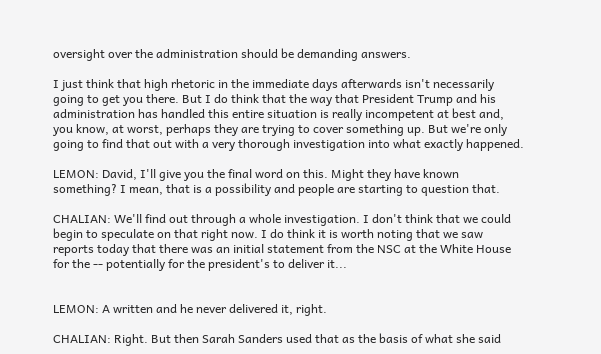oversight over the administration should be demanding answers.

I just think that high rhetoric in the immediate days afterwards isn't necessarily going to get you there. But I do think that the way that President Trump and his administration has handled this entire situation is really incompetent at best and, you know, at worst, perhaps they are trying to cover something up. But we're only going to find that out with a very thorough investigation into what exactly happened.

LEMON: David, I'll give you the final word on this. Might they have known something? I mean, that is a possibility and people are starting to question that.

CHALIAN: We'll find out through a whole investigation. I don't think that we could begin to speculate on that right now. I do think it is worth noting that we saw reports today that there was an initial statement from the NSC at the White House for the -- potentially for the president's to deliver it...


LEMON: A written and he never delivered it, right.

CHALIAN: Right. But then Sarah Sanders used that as the basis of what she said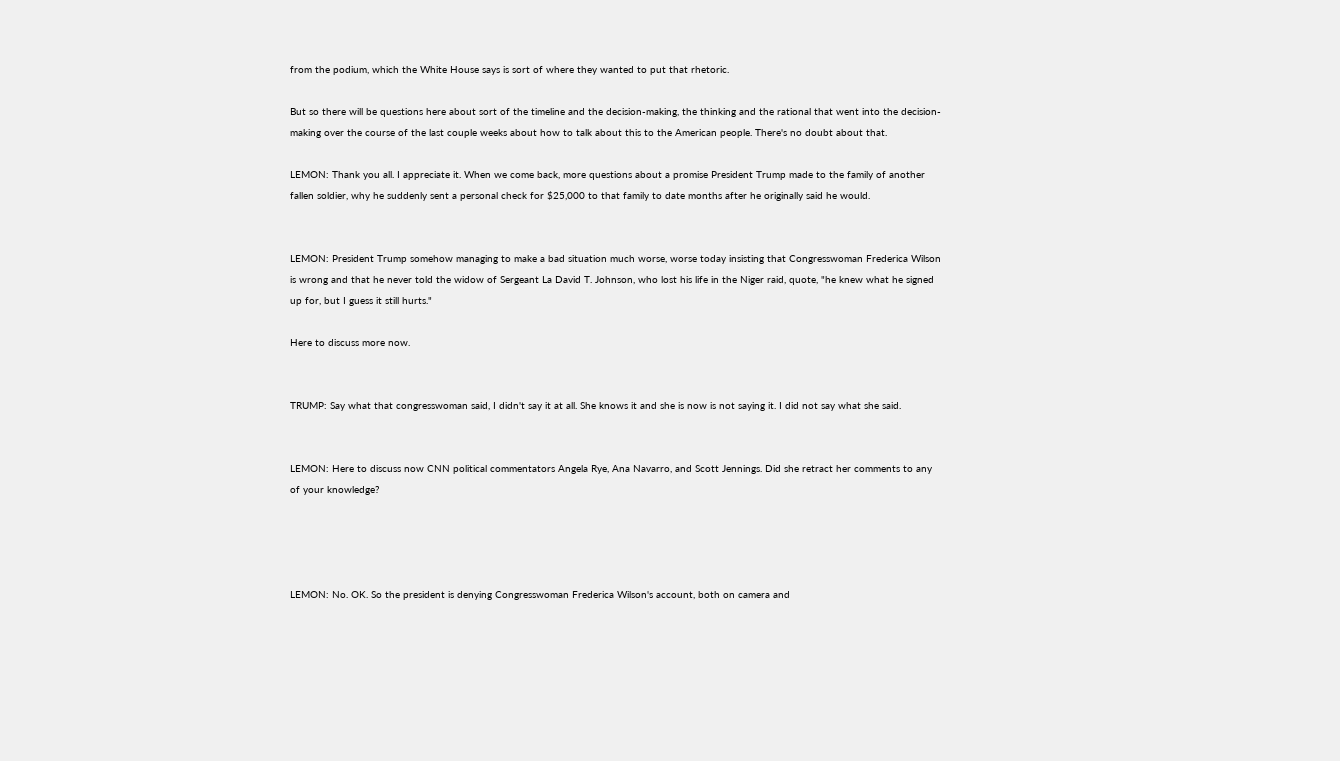from the podium, which the White House says is sort of where they wanted to put that rhetoric.

But so there will be questions here about sort of the timeline and the decision-making, the thinking and the rational that went into the decision-making over the course of the last couple weeks about how to talk about this to the American people. There's no doubt about that.

LEMON: Thank you all. I appreciate it. When we come back, more questions about a promise President Trump made to the family of another fallen soldier, why he suddenly sent a personal check for $25,000 to that family to date months after he originally said he would.


LEMON: President Trump somehow managing to make a bad situation much worse, worse today insisting that Congresswoman Frederica Wilson is wrong and that he never told the widow of Sergeant La David T. Johnson, who lost his life in the Niger raid, quote, "he knew what he signed up for, but I guess it still hurts."

Here to discuss more now.


TRUMP: Say what that congresswoman said, I didn't say it at all. She knows it and she is now is not saying it. I did not say what she said.


LEMON: Here to discuss now CNN political commentators Angela Rye, Ana Navarro, and Scott Jennings. Did she retract her comments to any of your knowledge?




LEMON: No. OK. So the president is denying Congresswoman Frederica Wilson's account, both on camera and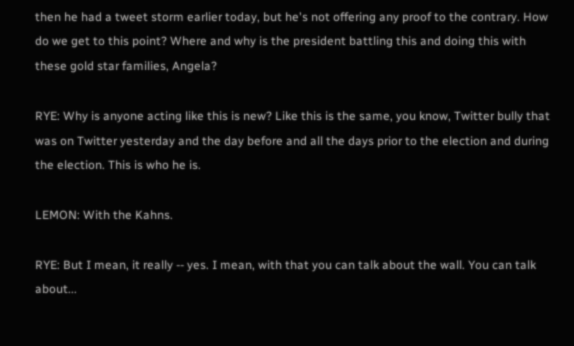then he had a tweet storm earlier today, but he's not offering any proof to the contrary. How do we get to this point? Where and why is the president battling this and doing this with these gold star families, Angela?

RYE: Why is anyone acting like this is new? Like this is the same, you know, Twitter bully that was on Twitter yesterday and the day before and all the days prior to the election and during the election. This is who he is.

LEMON: With the Kahns.

RYE: But I mean, it really -- yes. I mean, with that you can talk about the wall. You can talk about...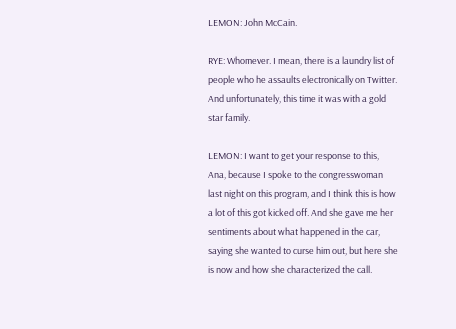LEMON: John McCain.

RYE: Whomever. I mean, there is a laundry list of people who he assaults electronically on Twitter. And unfortunately, this time it was with a gold star family.

LEMON: I want to get your response to this, Ana, because I spoke to the congresswoman last night on this program, and I think this is how a lot of this got kicked off. And she gave me her sentiments about what happened in the car, saying she wanted to curse him out, but here she is now and how she characterized the call.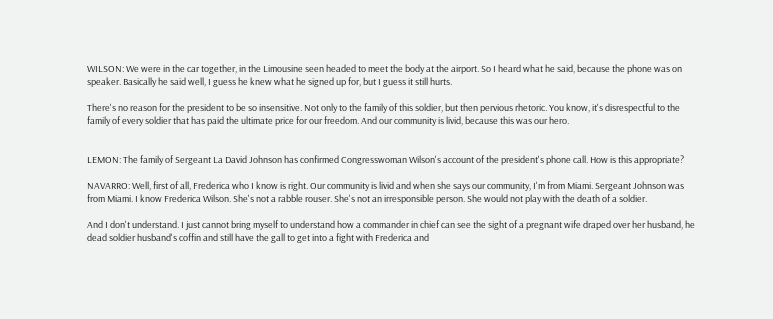WILSON: We were in the car together, in the Limousine seen headed to meet the body at the airport. So I heard what he said, because the phone was on speaker. Basically he said well, I guess he knew what he signed up for, but I guess it still hurts.

There's no reason for the president to be so insensitive. Not only to the family of this soldier, but then pervious rhetoric. You know, it's disrespectful to the family of every soldier that has paid the ultimate price for our freedom. And our community is livid, because this was our hero.


LEMON: The family of Sergeant La David Johnson has confirmed Congresswoman Wilson's account of the president's phone call. How is this appropriate?

NAVARRO: Well, first of all, Frederica who I know is right. Our community is livid and when she says our community, I'm from Miami. Sergeant Johnson was from Miami. I know Frederica Wilson. She's not a rabble rouser. She's not an irresponsible person. She would not play with the death of a soldier.

And I don't understand. I just cannot bring myself to understand how a commander in chief can see the sight of a pregnant wife draped over her husband, he dead soldier husband's coffin and still have the gall to get into a fight with Frederica and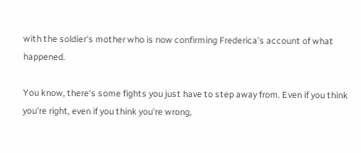with the soldier's mother who is now confirming Frederica's account of what happened.

You know, there's some fights you just have to step away from. Even if you think you're right, even if you think you're wrong,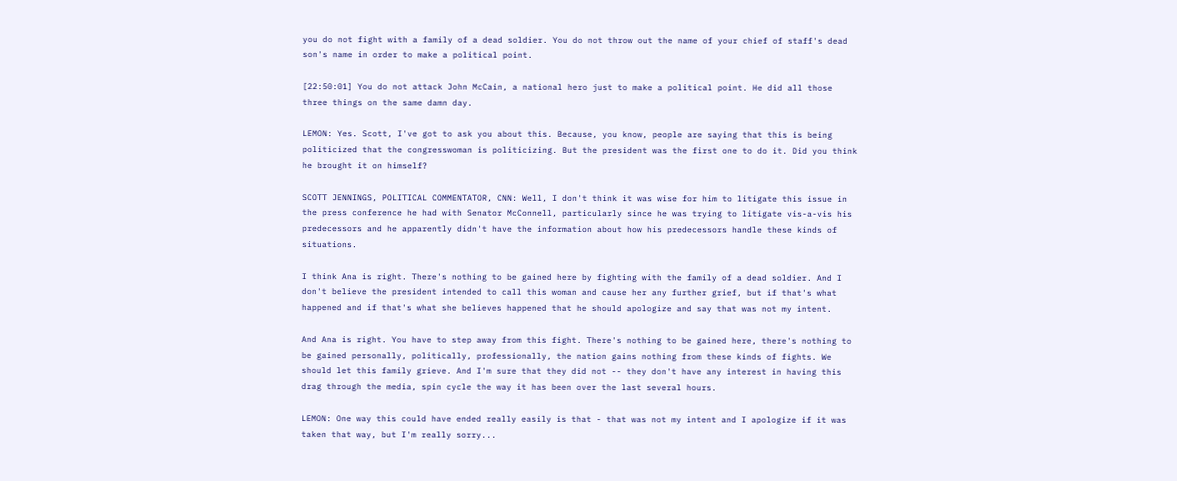you do not fight with a family of a dead soldier. You do not throw out the name of your chief of staff's dead son's name in order to make a political point.

[22:50:01] You do not attack John McCain, a national hero just to make a political point. He did all those three things on the same damn day.

LEMON: Yes. Scott, I've got to ask you about this. Because, you know, people are saying that this is being politicized that the congresswoman is politicizing. But the president was the first one to do it. Did you think he brought it on himself?

SCOTT JENNINGS, POLITICAL COMMENTATOR, CNN: Well, I don't think it was wise for him to litigate this issue in the press conference he had with Senator McConnell, particularly since he was trying to litigate vis-a-vis his predecessors and he apparently didn't have the information about how his predecessors handle these kinds of situations.

I think Ana is right. There's nothing to be gained here by fighting with the family of a dead soldier. And I don't believe the president intended to call this woman and cause her any further grief, but if that's what happened and if that's what she believes happened that he should apologize and say that was not my intent.

And Ana is right. You have to step away from this fight. There's nothing to be gained here, there's nothing to be gained personally, politically, professionally, the nation gains nothing from these kinds of fights. We should let this family grieve. And I'm sure that they did not -- they don't have any interest in having this drag through the media, spin cycle the way it has been over the last several hours.

LEMON: One way this could have ended really easily is that - that was not my intent and I apologize if it was taken that way, but I'm really sorry...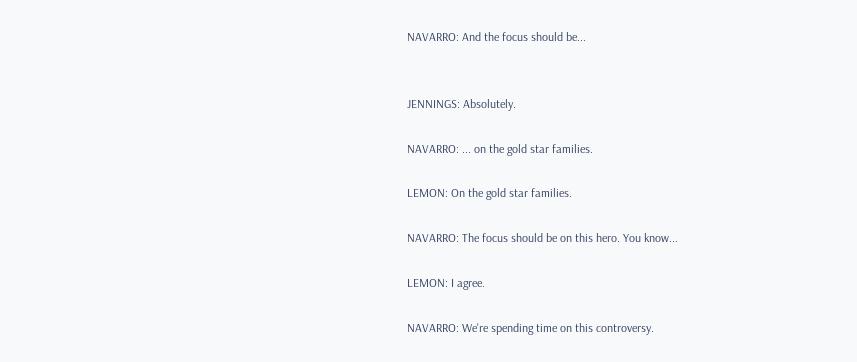NAVARRO: And the focus should be...


JENNINGS: Absolutely.

NAVARRO: ... on the gold star families.

LEMON: On the gold star families.

NAVARRO: The focus should be on this hero. You know...

LEMON: I agree.

NAVARRO: We're spending time on this controversy.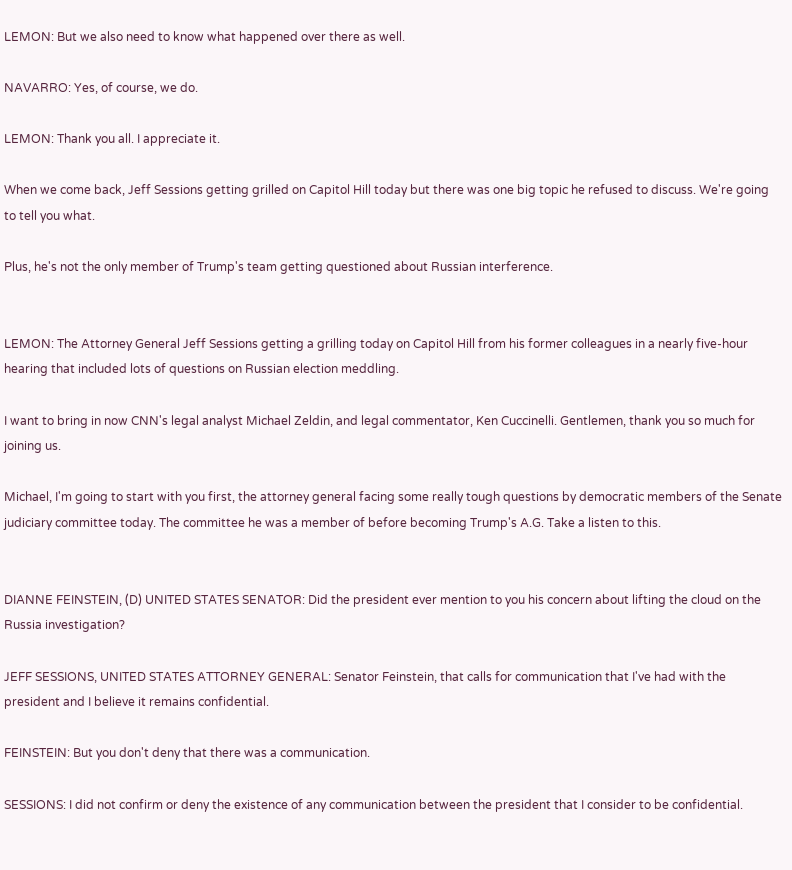LEMON: But we also need to know what happened over there as well.

NAVARRO: Yes, of course, we do.

LEMON: Thank you all. I appreciate it.

When we come back, Jeff Sessions getting grilled on Capitol Hill today but there was one big topic he refused to discuss. We're going to tell you what.

Plus, he's not the only member of Trump's team getting questioned about Russian interference.


LEMON: The Attorney General Jeff Sessions getting a grilling today on Capitol Hill from his former colleagues in a nearly five-hour hearing that included lots of questions on Russian election meddling.

I want to bring in now CNN's legal analyst Michael Zeldin, and legal commentator, Ken Cuccinelli. Gentlemen, thank you so much for joining us.

Michael, I'm going to start with you first, the attorney general facing some really tough questions by democratic members of the Senate judiciary committee today. The committee he was a member of before becoming Trump's A.G. Take a listen to this.


DIANNE FEINSTEIN, (D) UNITED STATES SENATOR: Did the president ever mention to you his concern about lifting the cloud on the Russia investigation?

JEFF SESSIONS, UNITED STATES ATTORNEY GENERAL: Senator Feinstein, that calls for communication that I've had with the president and I believe it remains confidential.

FEINSTEIN: But you don't deny that there was a communication.

SESSIONS: I did not confirm or deny the existence of any communication between the president that I consider to be confidential.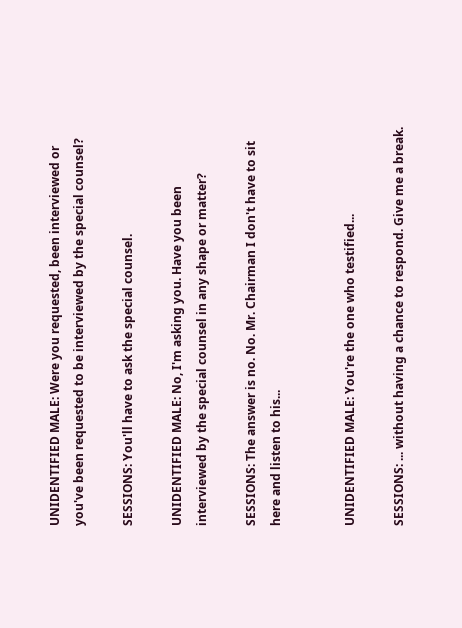UNIDENTIFIED MALE: Were you requested, been interviewed or you've been requested to be interviewed by the special counsel?

SESSIONS: You'll have to ask the special counsel.

UNIDENTIFIED MALE: No, I'm asking you. Have you been interviewed by the special counsel in any shape or matter?

SESSIONS: The answer is no. No. Mr. Chairman I don't have to sit here and listen to his...


UNIDENTIFIED MALE: You're the one who testified...

SESSIONS: ... without having a chance to respond. Give me a break.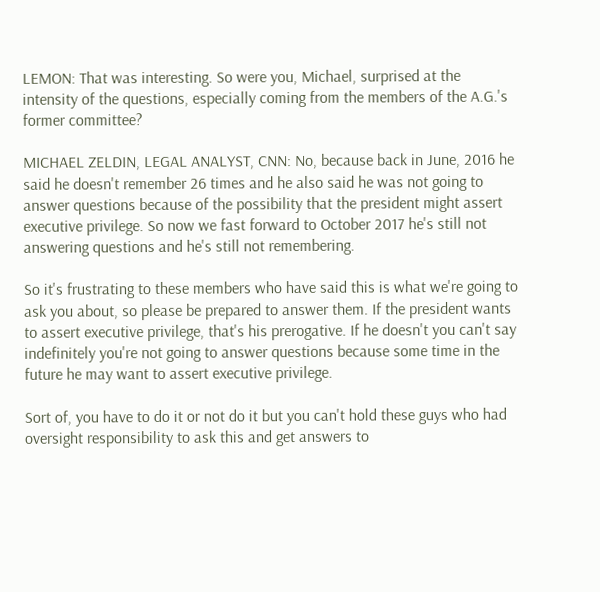LEMON: That was interesting. So were you, Michael, surprised at the intensity of the questions, especially coming from the members of the A.G.'s former committee?

MICHAEL ZELDIN, LEGAL ANALYST, CNN: No, because back in June, 2016 he said he doesn't remember 26 times and he also said he was not going to answer questions because of the possibility that the president might assert executive privilege. So now we fast forward to October 2017 he's still not answering questions and he's still not remembering.

So it's frustrating to these members who have said this is what we're going to ask you about, so please be prepared to answer them. If the president wants to assert executive privilege, that's his prerogative. If he doesn't you can't say indefinitely you're not going to answer questions because some time in the future he may want to assert executive privilege.

Sort of, you have to do it or not do it but you can't hold these guys who had oversight responsibility to ask this and get answers to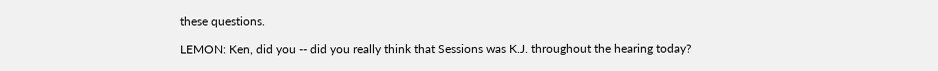these questions.

LEMON: Ken, did you -- did you really think that Sessions was K.J. throughout the hearing today?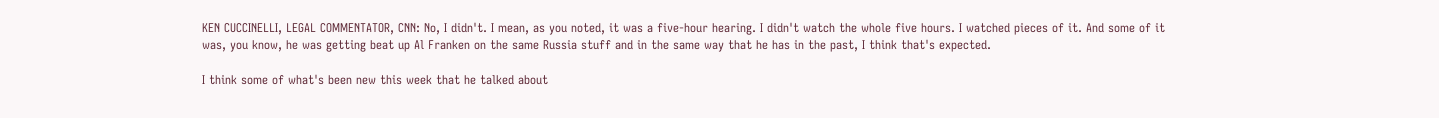KEN CUCCINELLI, LEGAL COMMENTATOR, CNN: No, I didn't. I mean, as you noted, it was a five-hour hearing. I didn't watch the whole five hours. I watched pieces of it. And some of it was, you know, he was getting beat up Al Franken on the same Russia stuff and in the same way that he has in the past, I think that's expected.

I think some of what's been new this week that he talked about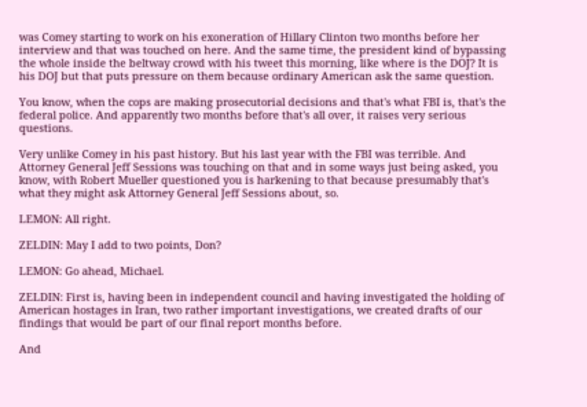was Comey starting to work on his exoneration of Hillary Clinton two months before her interview and that was touched on here. And the same time, the president kind of bypassing the whole inside the beltway crowd with his tweet this morning, like where is the DOJ? It is his DOJ but that puts pressure on them because ordinary American ask the same question.

You know, when the cops are making prosecutorial decisions and that's what FBI is, that's the federal police. And apparently two months before that's all over, it raises very serious questions.

Very unlike Comey in his past history. But his last year with the FBI was terrible. And Attorney General Jeff Sessions was touching on that and in some ways just being asked, you know, with Robert Mueller questioned you is harkening to that because presumably that's what they might ask Attorney General Jeff Sessions about, so.

LEMON: All right.

ZELDIN: May I add to two points, Don?

LEMON: Go ahead, Michael.

ZELDIN: First is, having been in independent council and having investigated the holding of American hostages in Iran, two rather important investigations, we created drafts of our findings that would be part of our final report months before.

And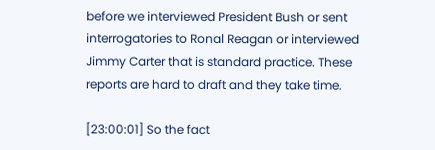before we interviewed President Bush or sent interrogatories to Ronal Reagan or interviewed Jimmy Carter that is standard practice. These reports are hard to draft and they take time.

[23:00:01] So the fact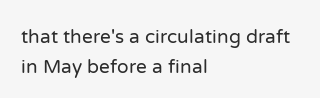that there's a circulating draft in May before a final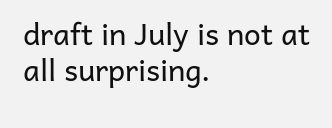draft in July is not at all surprising.